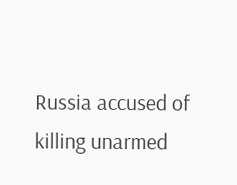Russia accused of killing unarmed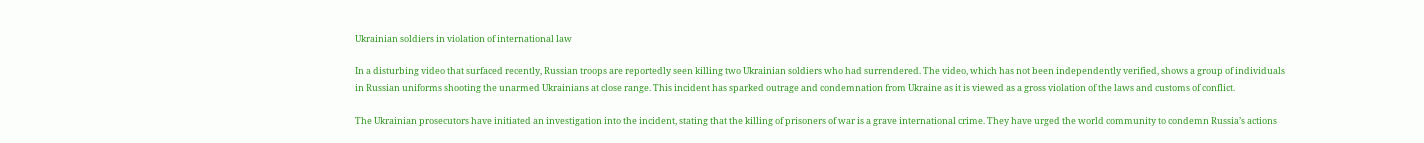Ukrainian soldiers in violation of international law

In a disturbing video that surfaced recently, Russian troops are reportedly seen killing two Ukrainian soldiers who had surrendered. The video, which has not been independently verified, shows a group of individuals in Russian uniforms shooting the unarmed Ukrainians at close range. This incident has sparked outrage and condemnation from Ukraine as it is viewed as a gross violation of the laws and customs of conflict.

The Ukrainian prosecutors have initiated an investigation into the incident, stating that the killing of prisoners of war is a grave international crime. They have urged the world community to condemn Russia’s actions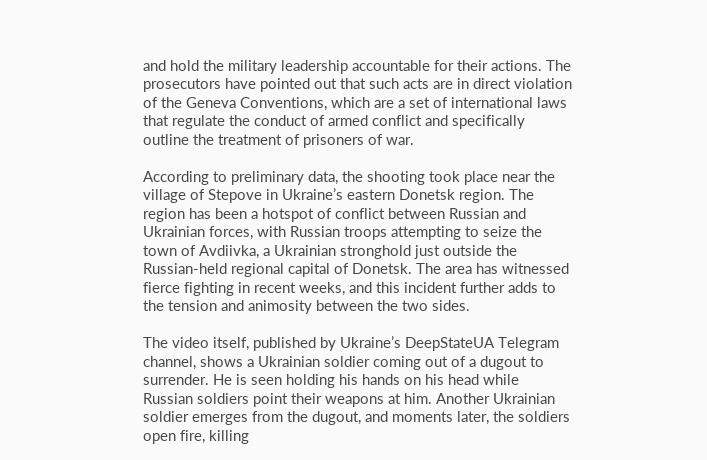and hold the military leadership accountable for their actions. The prosecutors have pointed out that such acts are in direct violation of the Geneva Conventions, which are a set of international laws that regulate the conduct of armed conflict and specifically outline the treatment of prisoners of war.

According to preliminary data, the shooting took place near the village of Stepove in Ukraine’s eastern Donetsk region. The region has been a hotspot of conflict between Russian and Ukrainian forces, with Russian troops attempting to seize the town of Avdiivka, a Ukrainian stronghold just outside the Russian-held regional capital of Donetsk. The area has witnessed fierce fighting in recent weeks, and this incident further adds to the tension and animosity between the two sides.

The video itself, published by Ukraine’s DeepStateUA Telegram channel, shows a Ukrainian soldier coming out of a dugout to surrender. He is seen holding his hands on his head while Russian soldiers point their weapons at him. Another Ukrainian soldier emerges from the dugout, and moments later, the soldiers open fire, killing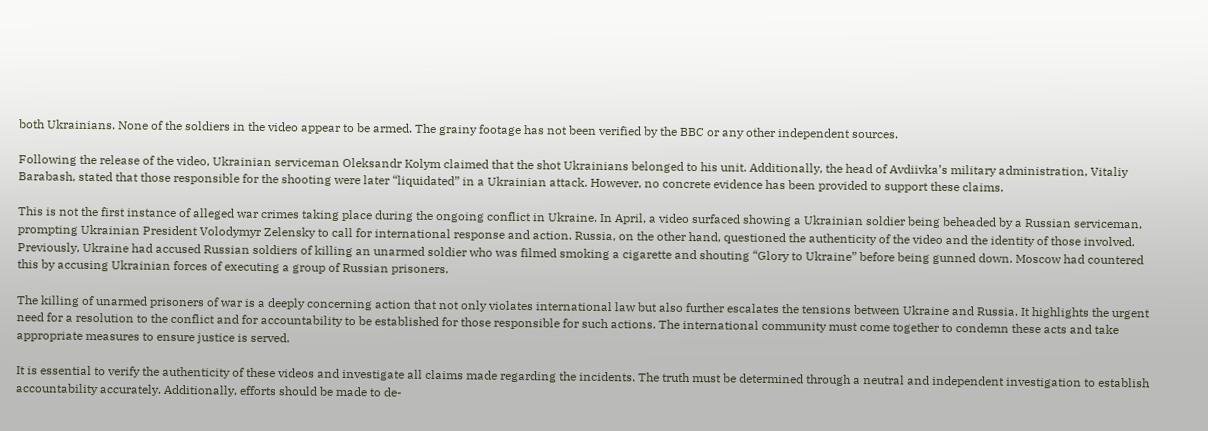both Ukrainians. None of the soldiers in the video appear to be armed. The grainy footage has not been verified by the BBC or any other independent sources.

Following the release of the video, Ukrainian serviceman Oleksandr Kolym claimed that the shot Ukrainians belonged to his unit. Additionally, the head of Avdiivka’s military administration, Vitaliy Barabash, stated that those responsible for the shooting were later “liquidated” in a Ukrainian attack. However, no concrete evidence has been provided to support these claims.

This is not the first instance of alleged war crimes taking place during the ongoing conflict in Ukraine. In April, a video surfaced showing a Ukrainian soldier being beheaded by a Russian serviceman, prompting Ukrainian President Volodymyr Zelensky to call for international response and action. Russia, on the other hand, questioned the authenticity of the video and the identity of those involved. Previously, Ukraine had accused Russian soldiers of killing an unarmed soldier who was filmed smoking a cigarette and shouting “Glory to Ukraine” before being gunned down. Moscow had countered this by accusing Ukrainian forces of executing a group of Russian prisoners.

The killing of unarmed prisoners of war is a deeply concerning action that not only violates international law but also further escalates the tensions between Ukraine and Russia. It highlights the urgent need for a resolution to the conflict and for accountability to be established for those responsible for such actions. The international community must come together to condemn these acts and take appropriate measures to ensure justice is served.

It is essential to verify the authenticity of these videos and investigate all claims made regarding the incidents. The truth must be determined through a neutral and independent investigation to establish accountability accurately. Additionally, efforts should be made to de-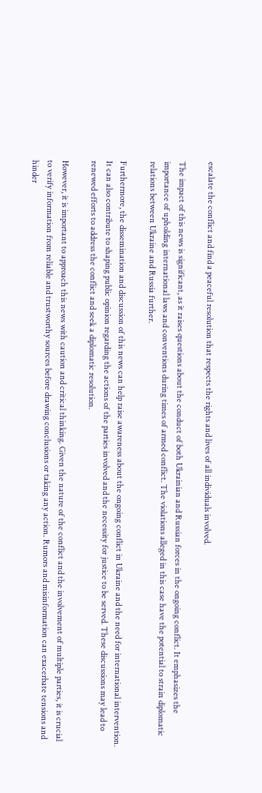escalate the conflict and find a peaceful resolution that respects the rights and lives of all individuals involved.

The impact of this news is significant, as it raises questions about the conduct of both Ukrainian and Russian forces in the ongoing conflict. It emphasizes the importance of upholding international laws and conventions during times of armed conflict. The violations alleged in this case have the potential to strain diplomatic relations between Ukraine and Russia further.

Furthermore, the dissemination and discussion of this news can help raise awareness about the ongoing conflict in Ukraine and the need for international intervention. It can also contribute to shaping public opinion regarding the actions of the parties involved and the necessity for justice to be served. These discussions may lead to renewed efforts to address the conflict and seek a diplomatic resolution.

However, it is important to approach this news with caution and critical thinking. Given the nature of the conflict and the involvement of multiple parties, it is crucial to verify information from reliable and trustworthy sources before drawing conclusions or taking any action. Rumors and misinformation can exacerbate tensions and hinder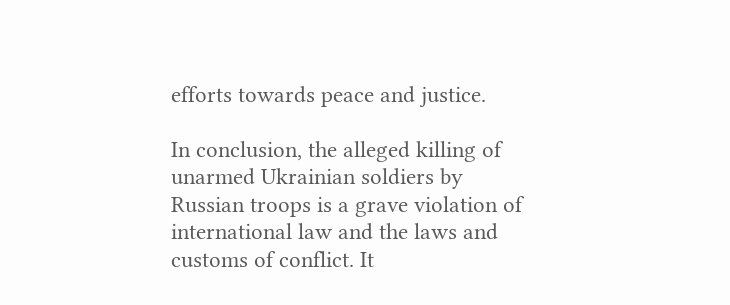efforts towards peace and justice.

In conclusion, the alleged killing of unarmed Ukrainian soldiers by Russian troops is a grave violation of international law and the laws and customs of conflict. It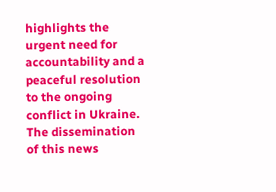highlights the urgent need for accountability and a peaceful resolution to the ongoing conflict in Ukraine. The dissemination of this news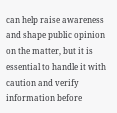can help raise awareness and shape public opinion on the matter, but it is essential to handle it with caution and verify information before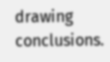drawing conclusions.